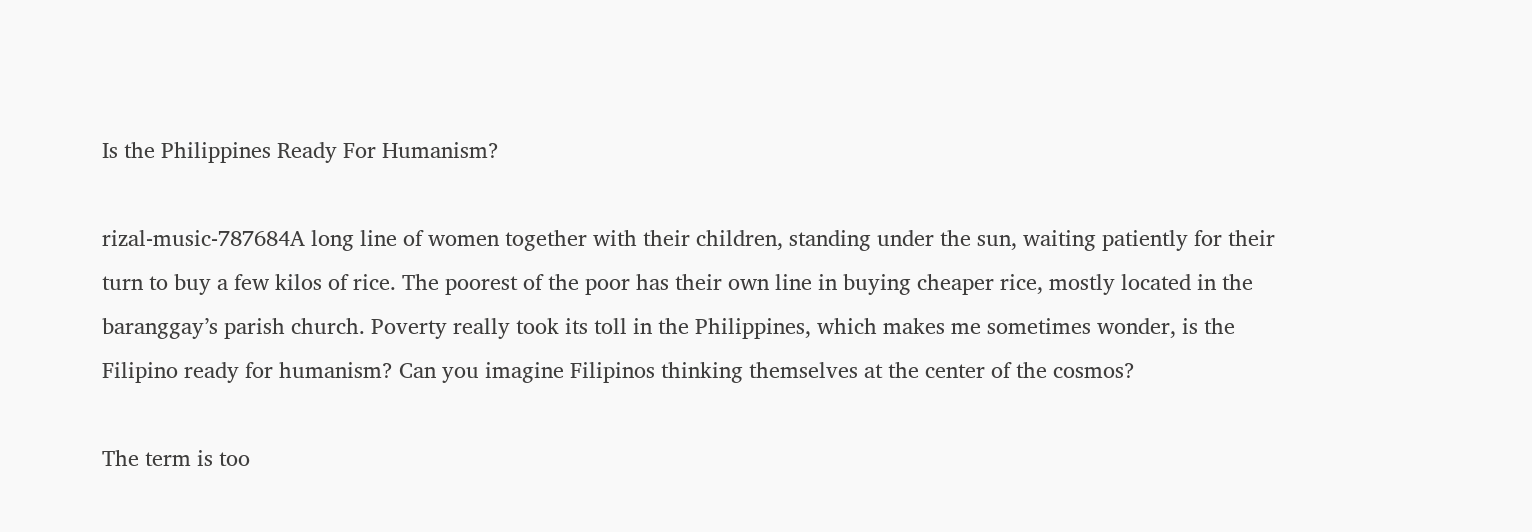Is the Philippines Ready For Humanism?

rizal-music-787684A long line of women together with their children, standing under the sun, waiting patiently for their turn to buy a few kilos of rice. The poorest of the poor has their own line in buying cheaper rice, mostly located in the baranggay’s parish church. Poverty really took its toll in the Philippines, which makes me sometimes wonder, is the Filipino ready for humanism? Can you imagine Filipinos thinking themselves at the center of the cosmos?

The term is too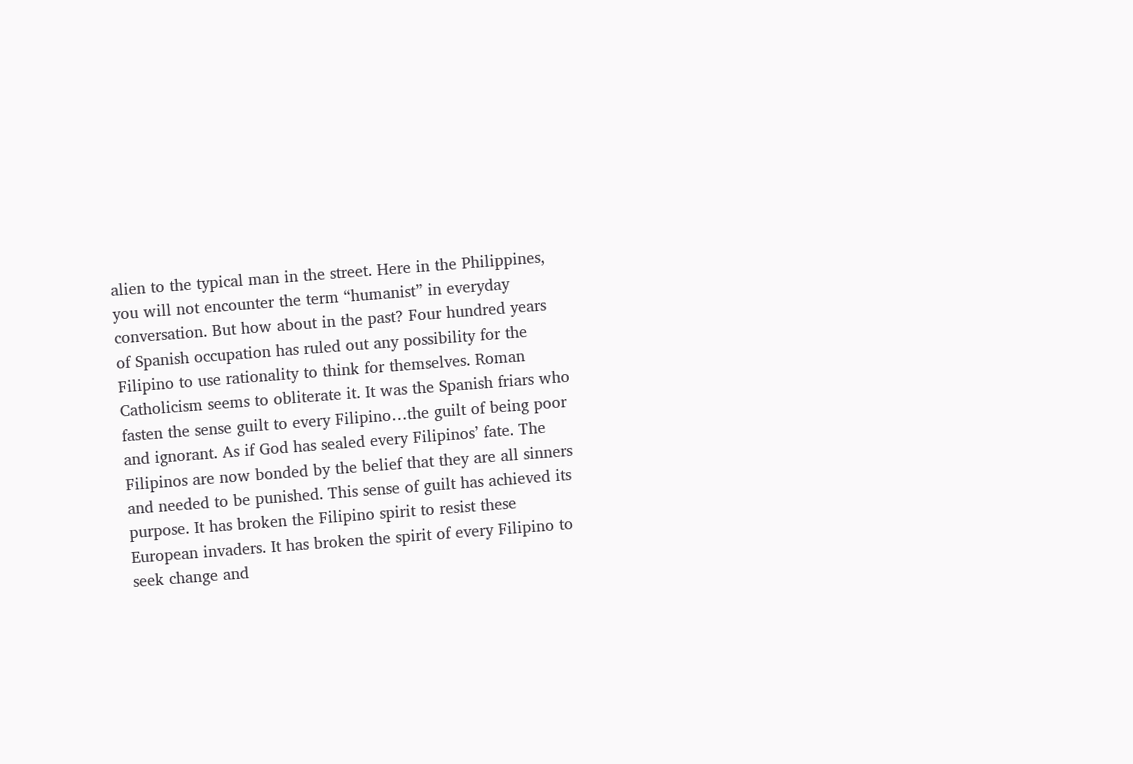alien to the typical man in the street. Here in the Philippines, you will not encounter the term “humanist” in everyday conversation. But how about in the past? Four hundred years of Spanish occupation has ruled out any possibility for the Filipino to use rationality to think for themselves. Roman Catholicism seems to obliterate it. It was the Spanish friars who fasten the sense guilt to every Filipino…the guilt of being poor and ignorant. As if God has sealed every Filipinos’ fate. The Filipinos are now bonded by the belief that they are all sinners and needed to be punished. This sense of guilt has achieved its purpose. It has broken the Filipino spirit to resist these European invaders. It has broken the spirit of every Filipino to seek change and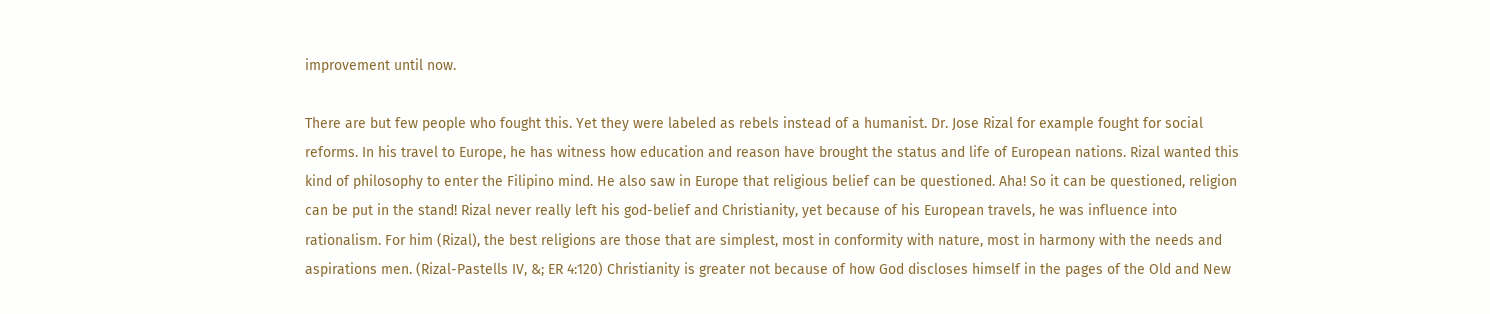improvement until now.

There are but few people who fought this. Yet they were labeled as rebels instead of a humanist. Dr. Jose Rizal for example fought for social reforms. In his travel to Europe, he has witness how education and reason have brought the status and life of European nations. Rizal wanted this kind of philosophy to enter the Filipino mind. He also saw in Europe that religious belief can be questioned. Aha! So it can be questioned, religion can be put in the stand! Rizal never really left his god-belief and Christianity, yet because of his European travels, he was influence into rationalism. For him (Rizal), the best religions are those that are simplest, most in conformity with nature, most in harmony with the needs and aspirations men. (Rizal-Pastells IV, &; ER 4:120) Christianity is greater not because of how God discloses himself in the pages of the Old and New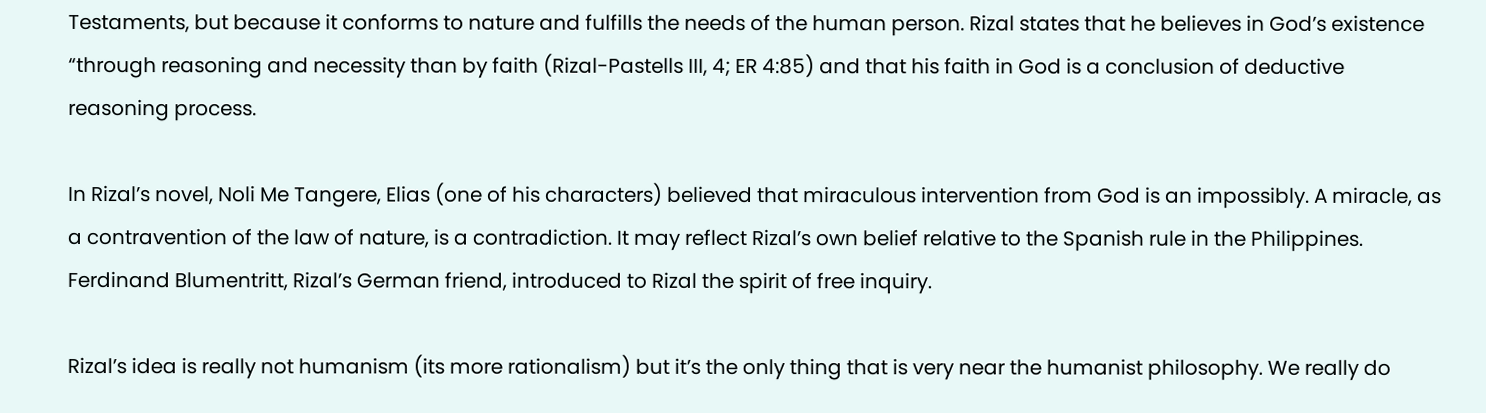Testaments, but because it conforms to nature and fulfills the needs of the human person. Rizal states that he believes in God’s existence “through reasoning and necessity than by faith (Rizal-Pastells III, 4; ER 4:85) and that his faith in God is a conclusion of deductive reasoning process.

In Rizal’s novel, Noli Me Tangere, Elias (one of his characters) believed that miraculous intervention from God is an impossibly. A miracle, as a contravention of the law of nature, is a contradiction. It may reflect Rizal’s own belief relative to the Spanish rule in the Philippines. Ferdinand Blumentritt, Rizal’s German friend, introduced to Rizal the spirit of free inquiry.

Rizal’s idea is really not humanism (its more rationalism) but it’s the only thing that is very near the humanist philosophy. We really do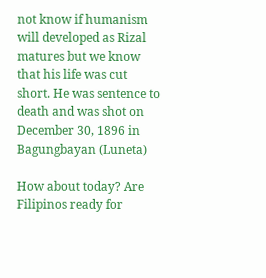not know if humanism will developed as Rizal matures but we know that his life was cut short. He was sentence to death and was shot on December 30, 1896 in Bagungbayan (Luneta)

How about today? Are Filipinos ready for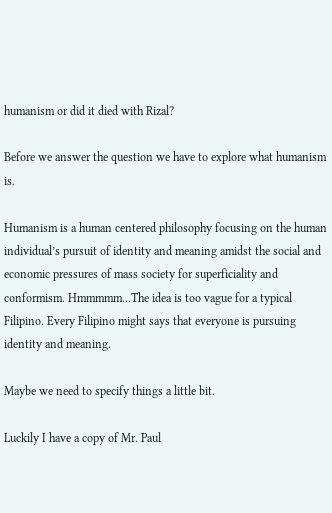humanism or did it died with Rizal?

Before we answer the question we have to explore what humanism is.

Humanism is a human centered philosophy focusing on the human individual’s pursuit of identity and meaning amidst the social and economic pressures of mass society for superficiality and conformism. Hmmmmm…The idea is too vague for a typical Filipino. Every Filipino might says that everyone is pursuing identity and meaning.

Maybe we need to specify things a little bit.

Luckily I have a copy of Mr. Paul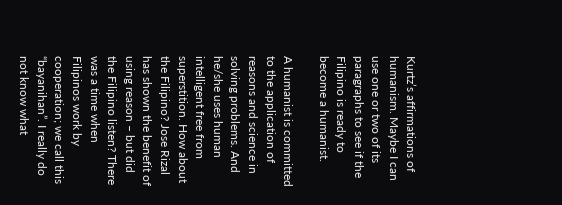Kurtz’s affirmations of humanism. Maybe I can use one or two of its paragraphs to see if the Filipino is ready to become a humanist.

A humanist is committed to the application of reasons and science in solving problems. And he/she uses human intelligent free from superstition. How about the Filipino? Jose Rizal has shown the benefit of using reason – but did the Filipino listen? There was a time when Filipinos work by cooperation; we call this “bayanihan”. I really do not know what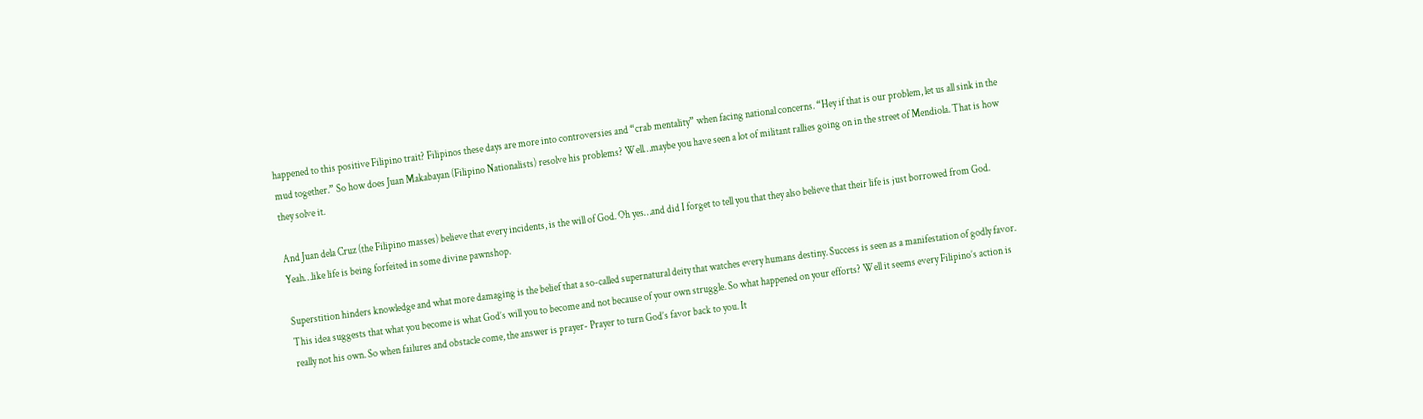happened to this positive Filipino trait? Filipinos these days are more into controversies and “crab mentality” when facing national concerns. “Hey if that is our problem, let us all sink in the mud together.” So how does Juan Makabayan (Filipino Nationalists) resolve his problems? Well…maybe you have seen a lot of militant rallies going on in the street of Mendiola. That is how they solve it.

And Juan dela Cruz (the Filipino masses) believe that every incidents, is the will of God. Oh yes…and did I forget to tell you that they also believe that their life is just borrowed from God. Yeah…like life is being forfeited in some divine pawnshop.

Superstition hinders knowledge and what more damaging is the belief that a so-called supernatural deity that watches every humans destiny. Success is seen as a manifestation of godly favor. This idea suggests that what you become is what God’s will you to become and not because of your own struggle. So what happened on your efforts? Well it seems every Filipino’s action is really not his own. So when failures and obstacle come, the answer is prayer- Prayer to turn God’s favor back to you. It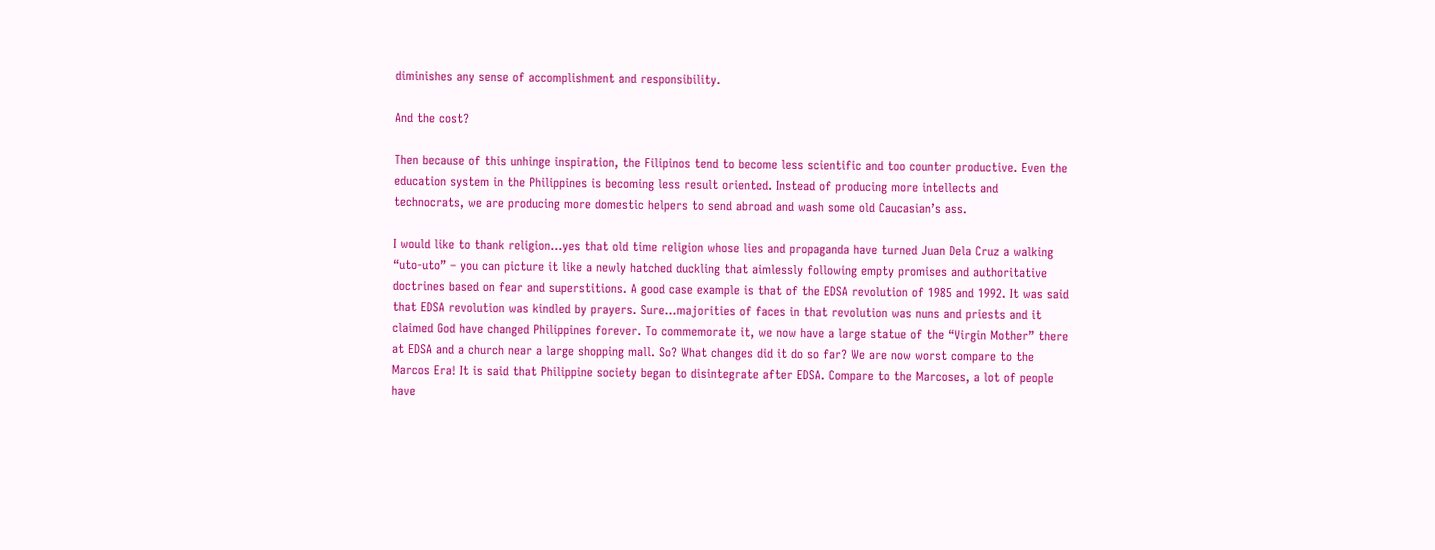diminishes any sense of accomplishment and responsibility.

And the cost?

Then because of this unhinge inspiration, the Filipinos tend to become less scientific and too counter productive. Even the education system in the Philippines is becoming less result oriented. Instead of producing more intellects and technocrats, we are producing more domestic helpers to send abroad and wash some old Caucasian’s ass.

I would like to thank religion…yes that old time religion whose lies and propaganda have turned Juan Dela Cruz a walking “uto-uto” – you can picture it like a newly hatched duckling that aimlessly following empty promises and authoritative doctrines based on fear and superstitions. A good case example is that of the EDSA revolution of 1985 and 1992. It was said that EDSA revolution was kindled by prayers. Sure…majorities of faces in that revolution was nuns and priests and it claimed God have changed Philippines forever. To commemorate it, we now have a large statue of the “Virgin Mother” there at EDSA and a church near a large shopping mall. So? What changes did it do so far? We are now worst compare to the Marcos Era! It is said that Philippine society began to disintegrate after EDSA. Compare to the Marcoses, a lot of people have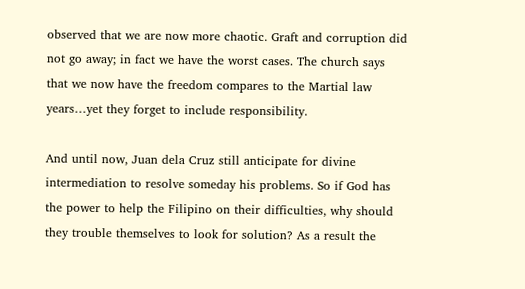observed that we are now more chaotic. Graft and corruption did not go away; in fact we have the worst cases. The church says that we now have the freedom compares to the Martial law years…yet they forget to include responsibility.

And until now, Juan dela Cruz still anticipate for divine intermediation to resolve someday his problems. So if God has the power to help the Filipino on their difficulties, why should they trouble themselves to look for solution? As a result the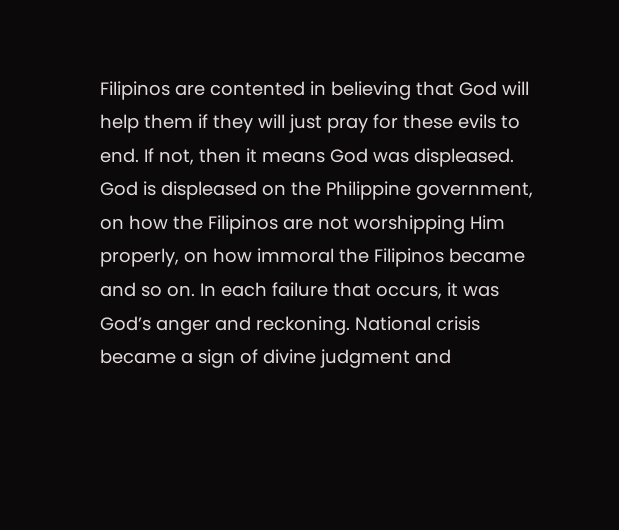Filipinos are contented in believing that God will help them if they will just pray for these evils to end. If not, then it means God was displeased. God is displeased on the Philippine government, on how the Filipinos are not worshipping Him properly, on how immoral the Filipinos became and so on. In each failure that occurs, it was God’s anger and reckoning. National crisis became a sign of divine judgment and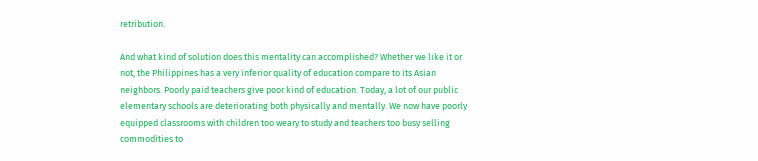retribution.

And what kind of solution does this mentality can accomplished? Whether we like it or not, the Philippines has a very inferior quality of education compare to its Asian neighbors. Poorly paid teachers give poor kind of education. Today, a lot of our public elementary schools are deteriorating both physically and mentally. We now have poorly equipped classrooms with children too weary to study and teachers too busy selling commodities to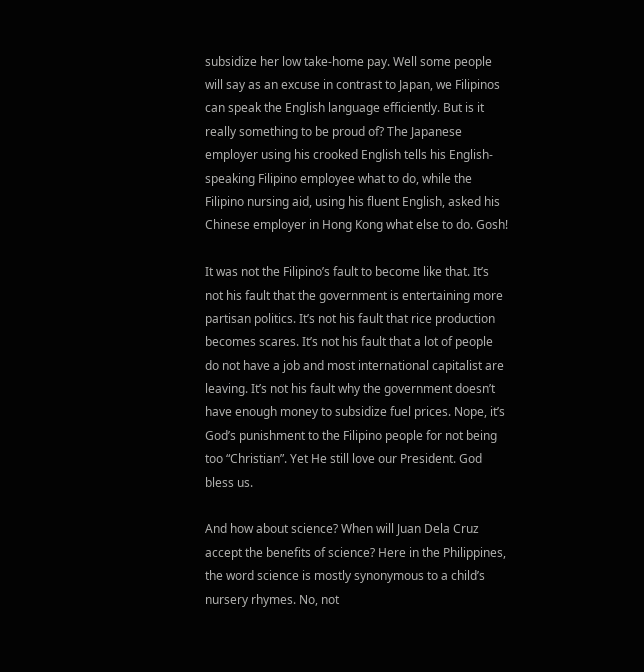subsidize her low take-home pay. Well some people will say as an excuse in contrast to Japan, we Filipinos can speak the English language efficiently. But is it really something to be proud of? The Japanese employer using his crooked English tells his English-speaking Filipino employee what to do, while the Filipino nursing aid, using his fluent English, asked his Chinese employer in Hong Kong what else to do. Gosh!

It was not the Filipino’s fault to become like that. It’s not his fault that the government is entertaining more partisan politics. It’s not his fault that rice production becomes scares. It’s not his fault that a lot of people do not have a job and most international capitalist are leaving. It’s not his fault why the government doesn’t have enough money to subsidize fuel prices. Nope, it’s God’s punishment to the Filipino people for not being too “Christian”. Yet He still love our President. God bless us.

And how about science? When will Juan Dela Cruz accept the benefits of science? Here in the Philippines, the word science is mostly synonymous to a child’s nursery rhymes. No, not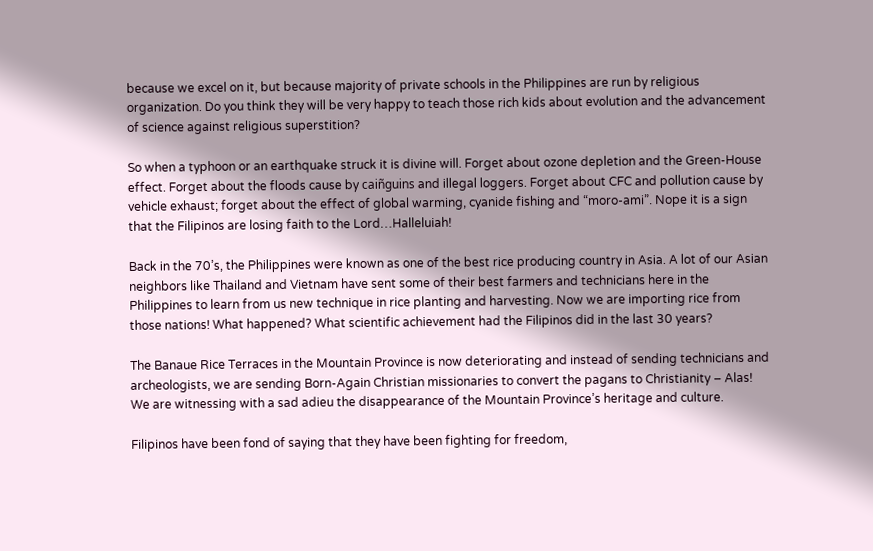because we excel on it, but because majority of private schools in the Philippines are run by religious organization. Do you think they will be very happy to teach those rich kids about evolution and the advancement of science against religious superstition?

So when a typhoon or an earthquake struck it is divine will. Forget about ozone depletion and the Green-House effect. Forget about the floods cause by caiñguins and illegal loggers. Forget about CFC and pollution cause by vehicle exhaust; forget about the effect of global warming, cyanide fishing and “moro-ami”. Nope it is a sign that the Filipinos are losing faith to the Lord…Halleluiah!

Back in the 70’s, the Philippines were known as one of the best rice producing country in Asia. A lot of our Asian neighbors like Thailand and Vietnam have sent some of their best farmers and technicians here in the Philippines to learn from us new technique in rice planting and harvesting. Now we are importing rice from those nations! What happened? What scientific achievement had the Filipinos did in the last 30 years?

The Banaue Rice Terraces in the Mountain Province is now deteriorating and instead of sending technicians and archeologists, we are sending Born-Again Christian missionaries to convert the pagans to Christianity – Alas! We are witnessing with a sad adieu the disappearance of the Mountain Province’s heritage and culture.

Filipinos have been fond of saying that they have been fighting for freedom,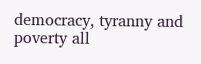democracy, tyranny and poverty all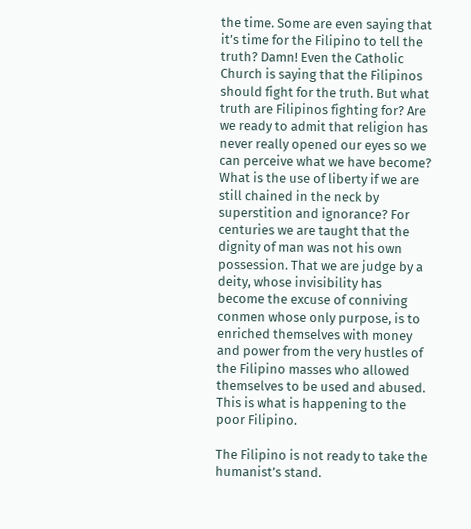the time. Some are even saying that it’s time for the Filipino to tell the truth? Damn! Even the Catholic Church is saying that the Filipinos should fight for the truth. But what truth are Filipinos fighting for? Are we ready to admit that religion has never really opened our eyes so we can perceive what we have become? What is the use of liberty if we are still chained in the neck by superstition and ignorance? For centuries we are taught that the dignity of man was not his own possession. That we are judge by a deity, whose invisibility has become the excuse of conniving conmen whose only purpose, is to enriched themselves with money and power from the very hustles of the Filipino masses who allowed themselves to be used and abused. This is what is happening to the poor Filipino.

The Filipino is not ready to take the humanist’s stand.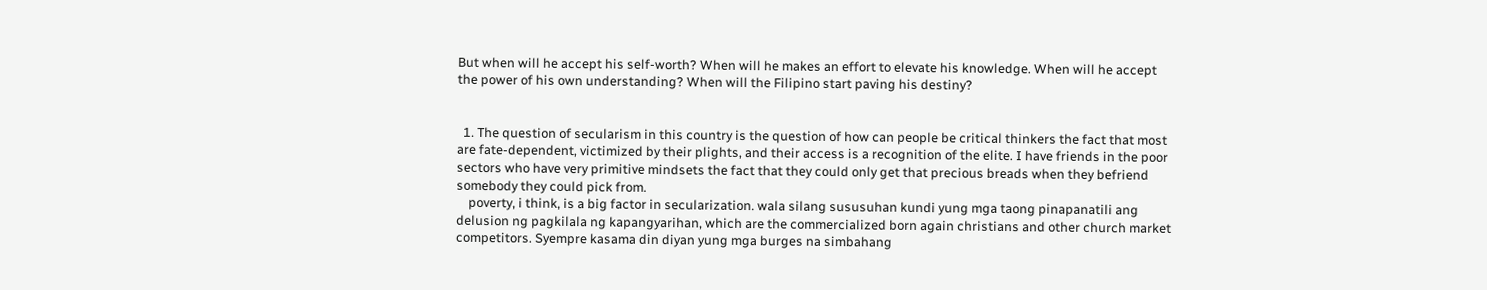But when will he accept his self-worth? When will he makes an effort to elevate his knowledge. When will he accept the power of his own understanding? When will the Filipino start paving his destiny?


  1. The question of secularism in this country is the question of how can people be critical thinkers the fact that most are fate-dependent, victimized by their plights, and their access is a recognition of the elite. I have friends in the poor sectors who have very primitive mindsets the fact that they could only get that precious breads when they befriend somebody they could pick from.
    poverty, i think, is a big factor in secularization. wala silang sususuhan kundi yung mga taong pinapanatili ang delusion ng pagkilala ng kapangyarihan, which are the commercialized born again christians and other church market competitors. Syempre kasama din diyan yung mga burges na simbahang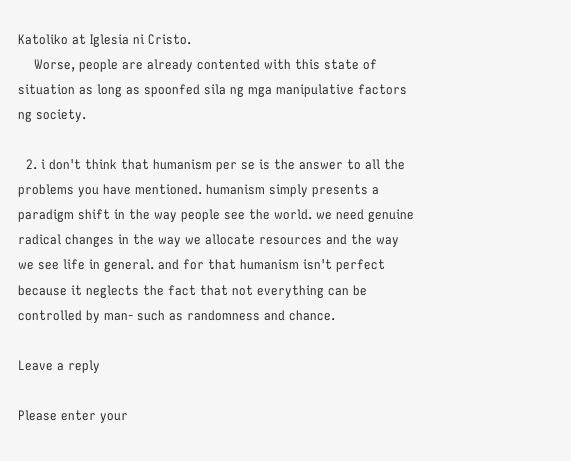Katoliko at Iglesia ni Cristo.
    Worse, people are already contented with this state of situation as long as spoonfed sila ng mga manipulative factors ng society.

  2. i don't think that humanism per se is the answer to all the problems you have mentioned. humanism simply presents a paradigm shift in the way people see the world. we need genuine radical changes in the way we allocate resources and the way we see life in general. and for that humanism isn't perfect because it neglects the fact that not everything can be controlled by man- such as randomness and chance.

Leave a reply

Please enter your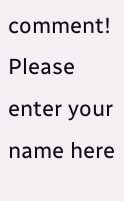comment!
Please enter your name here